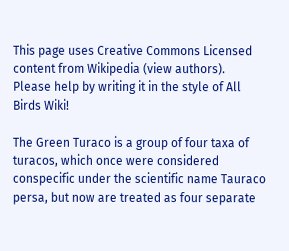This page uses Creative Commons Licensed content from Wikipedia (view authors).
Please help by writing it in the style of All Birds Wiki!

The Green Turaco is a group of four taxa of turacos, which once were considered conspecific under the scientific name Tauraco persa, but now are treated as four separate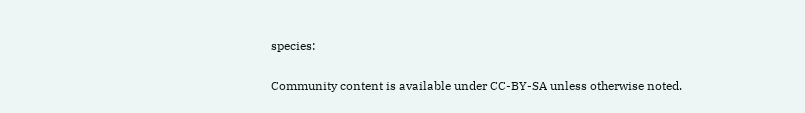species:

Community content is available under CC-BY-SA unless otherwise noted.